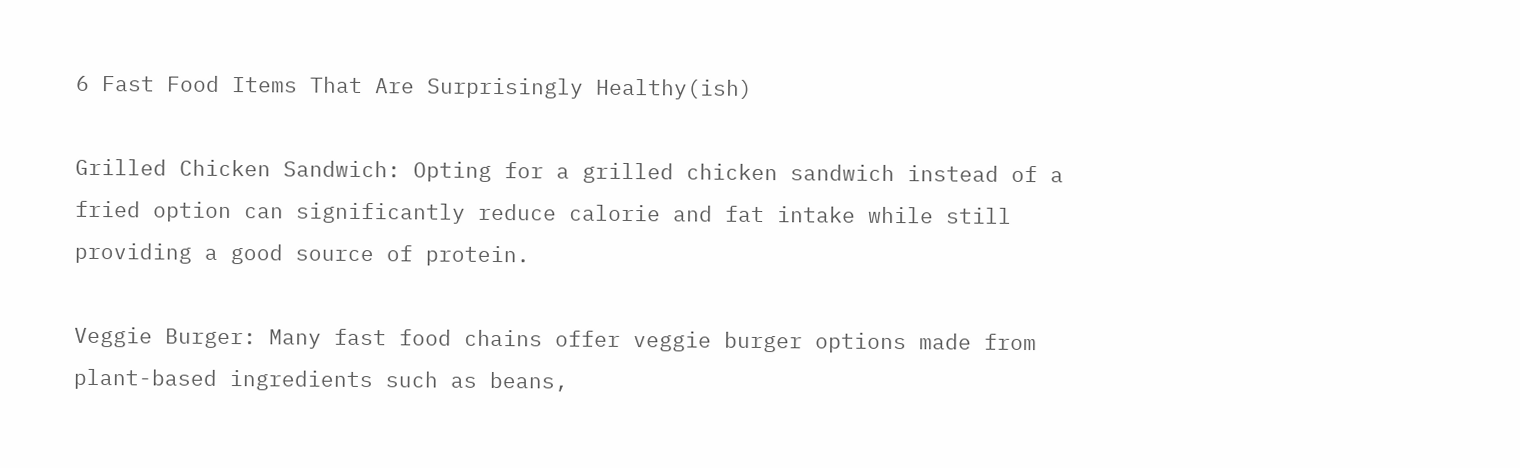6 Fast Food Items That Are Surprisingly Healthy(ish)

Grilled Chicken Sandwich: Opting for a grilled chicken sandwich instead of a fried option can significantly reduce calorie and fat intake while still providing a good source of protein.

Veggie Burger: Many fast food chains offer veggie burger options made from plant-based ingredients such as beans,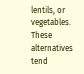lentils, or vegetables. These alternatives tend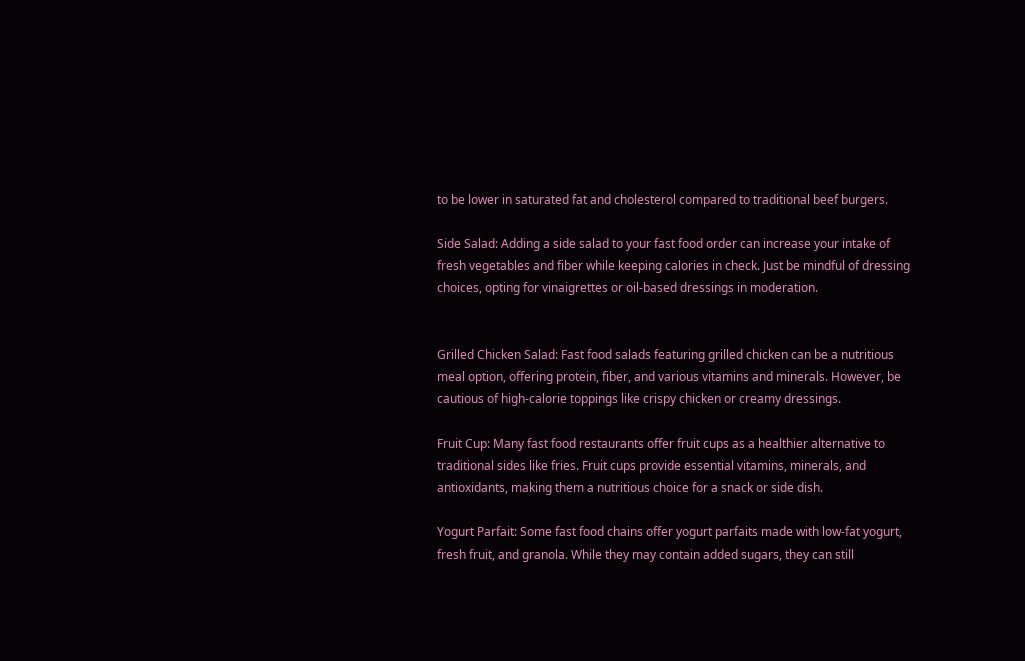to be lower in saturated fat and cholesterol compared to traditional beef burgers.

Side Salad: Adding a side salad to your fast food order can increase your intake of fresh vegetables and fiber while keeping calories in check. Just be mindful of dressing choices, opting for vinaigrettes or oil-based dressings in moderation.


Grilled Chicken Salad: Fast food salads featuring grilled chicken can be a nutritious meal option, offering protein, fiber, and various vitamins and minerals. However, be cautious of high-calorie toppings like crispy chicken or creamy dressings.

Fruit Cup: Many fast food restaurants offer fruit cups as a healthier alternative to traditional sides like fries. Fruit cups provide essential vitamins, minerals, and antioxidants, making them a nutritious choice for a snack or side dish.

Yogurt Parfait: Some fast food chains offer yogurt parfaits made with low-fat yogurt, fresh fruit, and granola. While they may contain added sugars, they can still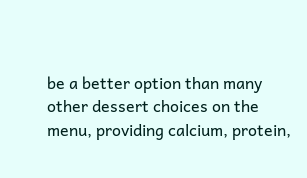be a better option than many other dessert choices on the menu, providing calcium, protein,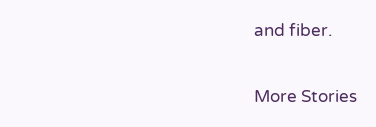and fiber.


More Stories